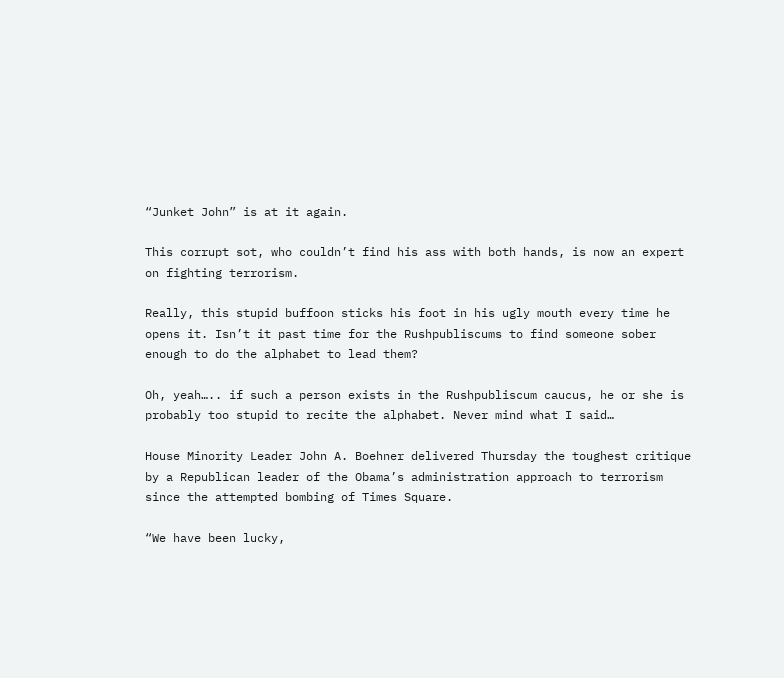“Junket John” is at it again.

This corrupt sot, who couldn’t find his ass with both hands, is now an expert on fighting terrorism.

Really, this stupid buffoon sticks his foot in his ugly mouth every time he opens it. Isn’t it past time for the Rushpubliscums to find someone sober enough to do the alphabet to lead them?

Oh, yeah….. if such a person exists in the Rushpubliscum caucus, he or she is probably too stupid to recite the alphabet. Never mind what I said…

House Minority Leader John A. Boehner delivered Thursday the toughest critique by a Republican leader of the Obama’s administration approach to terrorism since the attempted bombing of Times Square.

“We have been lucky,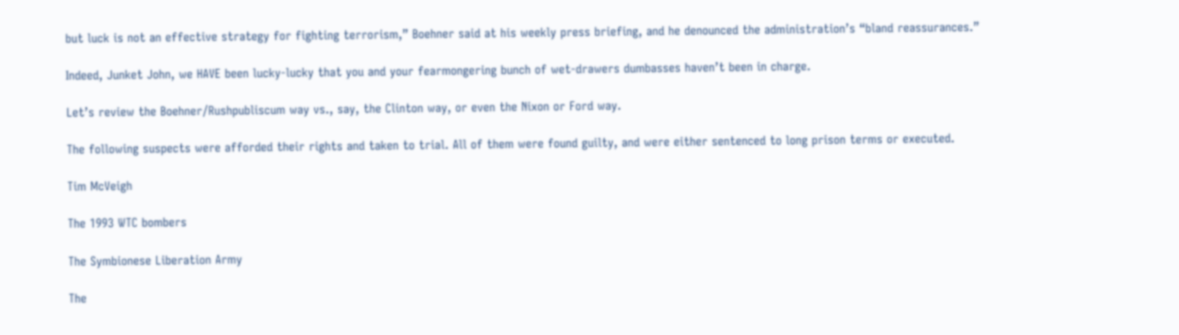but luck is not an effective strategy for fighting terrorism,” Boehner said at his weekly press briefing, and he denounced the administration’s “bland reassurances.”

Indeed, Junket John, we HAVE been lucky-lucky that you and your fearmongering bunch of wet-drawers dumbasses haven’t been in charge.

Let’s review the Boehner/Rushpubliscum way vs., say, the Clinton way, or even the Nixon or Ford way.

The following suspects were afforded their rights and taken to trial. All of them were found guilty, and were either sentenced to long prison terms or executed.

Tim McVeigh

The 1993 WTC bombers

The Symbionese Liberation Army

The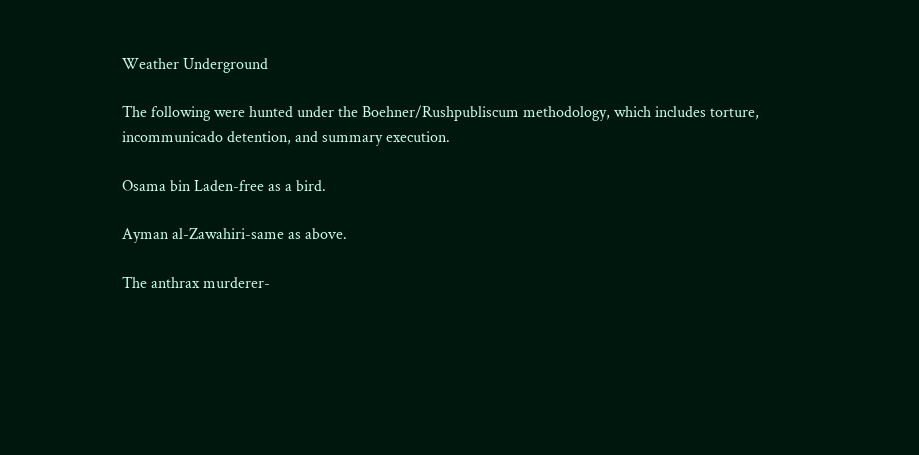Weather Underground

The following were hunted under the Boehner/Rushpubliscum methodology, which includes torture, incommunicado detention, and summary execution.

Osama bin Laden-free as a bird.

Ayman al-Zawahiri-same as above.

The anthrax murderer-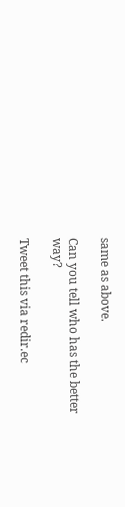same as above.

Can you tell who has the better way?

Tweet this via redir.ec